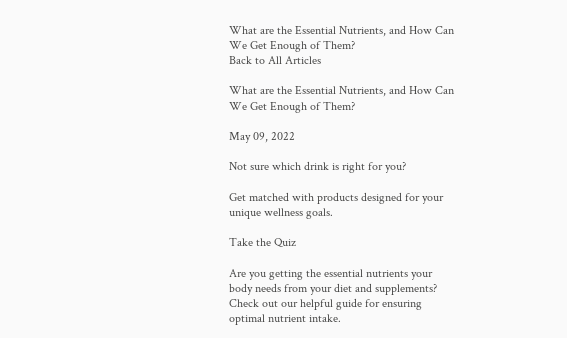What are the Essential Nutrients, and How Can We Get Enough of Them?
Back to All Articles

What are the Essential Nutrients, and How Can We Get Enough of Them?

May 09, 2022

Not sure which drink is right for you?

Get matched with products designed for your unique wellness goals.

Take the Quiz

Are you getting the essential nutrients your body needs from your diet and supplements? Check out our helpful guide for ensuring optimal nutrient intake.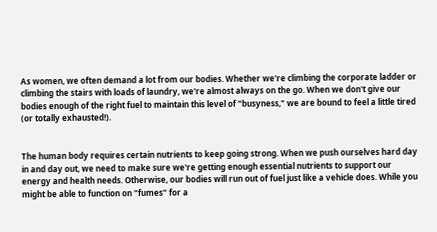As women, we often demand a lot from our bodies. Whether we're climbing the corporate ladder or climbing the stairs with loads of laundry, we're almost always on the go. When we don't give our bodies enough of the right fuel to maintain this level of "busyness," we are bound to feel a little tired (or totally exhausted!).


The human body requires certain nutrients to keep going strong. When we push ourselves hard day in and day out, we need to make sure we're getting enough essential nutrients to support our energy and health needs. Otherwise, our bodies will run out of fuel just like a vehicle does. While you might be able to function on "fumes" for a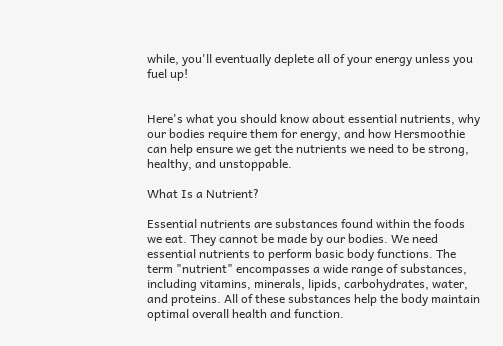while, you'll eventually deplete all of your energy unless you fuel up!


Here's what you should know about essential nutrients, why our bodies require them for energy, and how Hersmoothie can help ensure we get the nutrients we need to be strong, healthy, and unstoppable.

What Is a Nutrient?

Essential nutrients are substances found within the foods we eat. They cannot be made by our bodies. We need essential nutrients to perform basic body functions. The term "nutrient" encompasses a wide range of substances, including vitamins, minerals, lipids, carbohydrates, water, and proteins. All of these substances help the body maintain optimal overall health and function.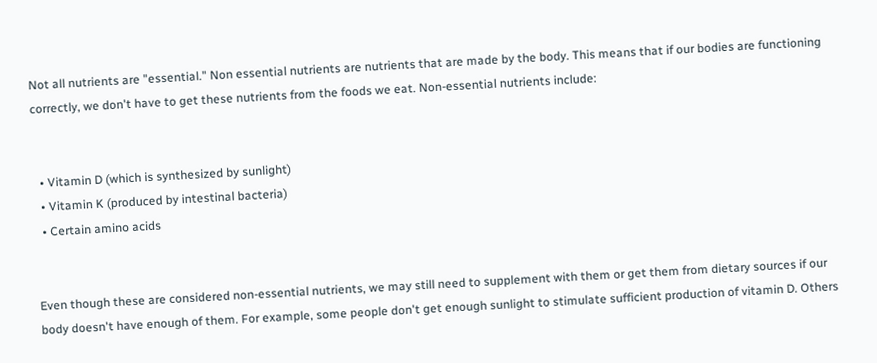Not all nutrients are "essential." Non essential nutrients are nutrients that are made by the body. This means that if our bodies are functioning correctly, we don't have to get these nutrients from the foods we eat. Non-essential nutrients include:


  • Vitamin D (which is synthesized by sunlight)
  • Vitamin K (produced by intestinal bacteria)
  • Certain amino acids


Even though these are considered non-essential nutrients, we may still need to supplement with them or get them from dietary sources if our body doesn't have enough of them. For example, some people don't get enough sunlight to stimulate sufficient production of vitamin D. Others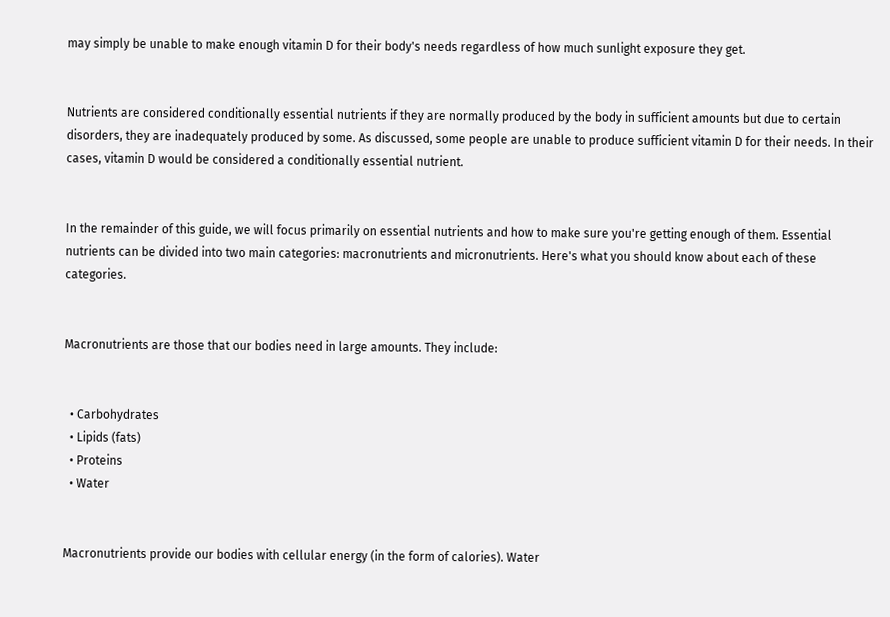may simply be unable to make enough vitamin D for their body's needs regardless of how much sunlight exposure they get.


Nutrients are considered conditionally essential nutrients if they are normally produced by the body in sufficient amounts but due to certain disorders, they are inadequately produced by some. As discussed, some people are unable to produce sufficient vitamin D for their needs. In their cases, vitamin D would be considered a conditionally essential nutrient.


In the remainder of this guide, we will focus primarily on essential nutrients and how to make sure you're getting enough of them. Essential nutrients can be divided into two main categories: macronutrients and micronutrients. Here's what you should know about each of these categories.


Macronutrients are those that our bodies need in large amounts. They include:


  • Carbohydrates
  • Lipids (fats)
  • Proteins
  • Water


Macronutrients provide our bodies with cellular energy (in the form of calories). Water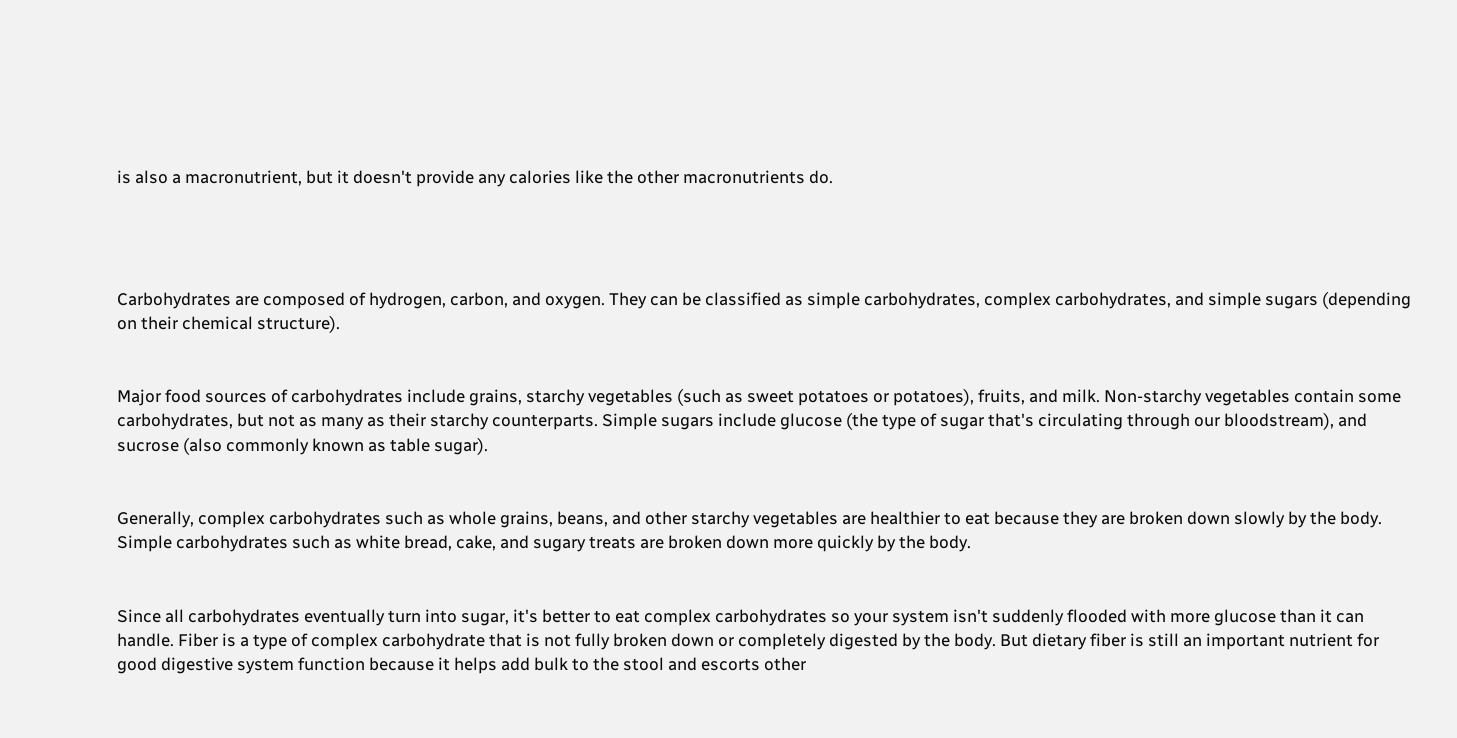is also a macronutrient, but it doesn't provide any calories like the other macronutrients do.




Carbohydrates are composed of hydrogen, carbon, and oxygen. They can be classified as simple carbohydrates, complex carbohydrates, and simple sugars (depending on their chemical structure).


Major food sources of carbohydrates include grains, starchy vegetables (such as sweet potatoes or potatoes), fruits, and milk. Non-starchy vegetables contain some carbohydrates, but not as many as their starchy counterparts. Simple sugars include glucose (the type of sugar that's circulating through our bloodstream), and sucrose (also commonly known as table sugar).


Generally, complex carbohydrates such as whole grains, beans, and other starchy vegetables are healthier to eat because they are broken down slowly by the body. Simple carbohydrates such as white bread, cake, and sugary treats are broken down more quickly by the body.


Since all carbohydrates eventually turn into sugar, it's better to eat complex carbohydrates so your system isn't suddenly flooded with more glucose than it can handle. Fiber is a type of complex carbohydrate that is not fully broken down or completely digested by the body. But dietary fiber is still an important nutrient for good digestive system function because it helps add bulk to the stool and escorts other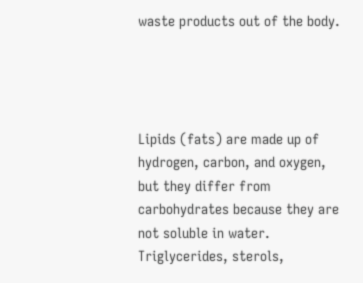waste products out of the body.




Lipids (fats) are made up of hydrogen, carbon, and oxygen, but they differ from carbohydrates because they are not soluble in water. Triglycerides, sterols,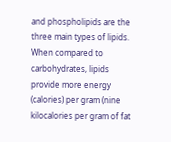and phospholipids are the three main types of lipids. When compared to carbohydrates, lipids provide more energy (calories) per gram (nine kilocalories per gram of fat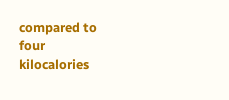compared to four kilocalories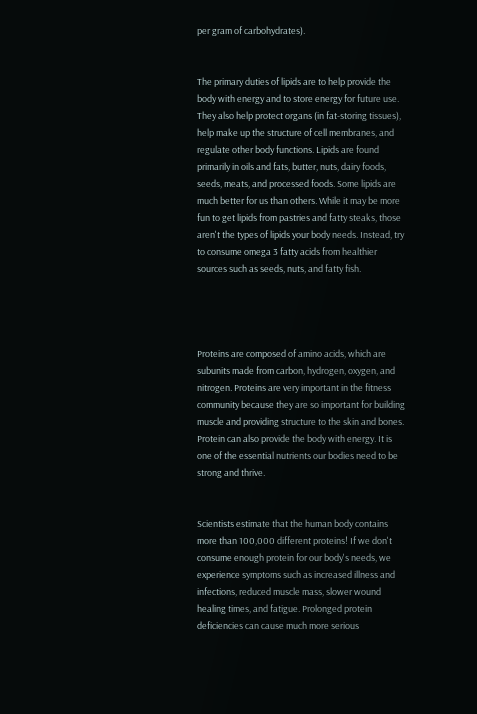per gram of carbohydrates).


The primary duties of lipids are to help provide the body with energy and to store energy for future use. They also help protect organs (in fat-storing tissues), help make up the structure of cell membranes, and regulate other body functions. Lipids are found primarily in oils and fats, butter, nuts, dairy foods, seeds, meats, and processed foods. Some lipids are much better for us than others. While it may be more fun to get lipids from pastries and fatty steaks, those aren't the types of lipids your body needs. Instead, try to consume omega 3 fatty acids from healthier sources such as seeds, nuts, and fatty fish.




Proteins are composed of amino acids, which are subunits made from carbon, hydrogen, oxygen, and nitrogen. Proteins are very important in the fitness community because they are so important for building muscle and providing structure to the skin and bones. Protein can also provide the body with energy. It is one of the essential nutrients our bodies need to be strong and thrive.


Scientists estimate that the human body contains more than 100,000 different proteins! If we don't consume enough protein for our body's needs, we experience symptoms such as increased illness and infections, reduced muscle mass, slower wound healing times, and fatigue. Prolonged protein deficiencies can cause much more serious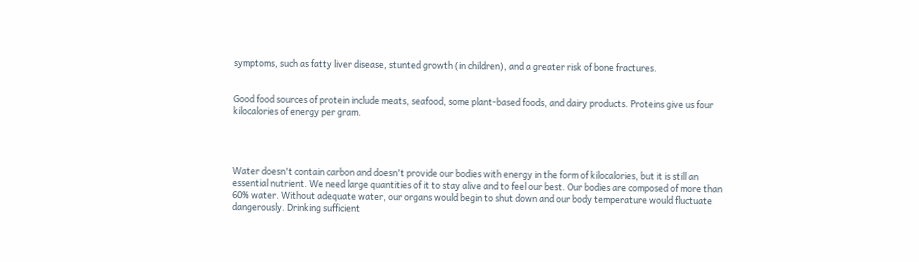symptoms, such as fatty liver disease, stunted growth (in children), and a greater risk of bone fractures.


Good food sources of protein include meats, seafood, some plant-based foods, and dairy products. Proteins give us four kilocalories of energy per gram.




Water doesn't contain carbon and doesn't provide our bodies with energy in the form of kilocalories, but it is still an essential nutrient. We need large quantities of it to stay alive and to feel our best. Our bodies are composed of more than 60% water. Without adequate water, our organs would begin to shut down and our body temperature would fluctuate dangerously. Drinking sufficient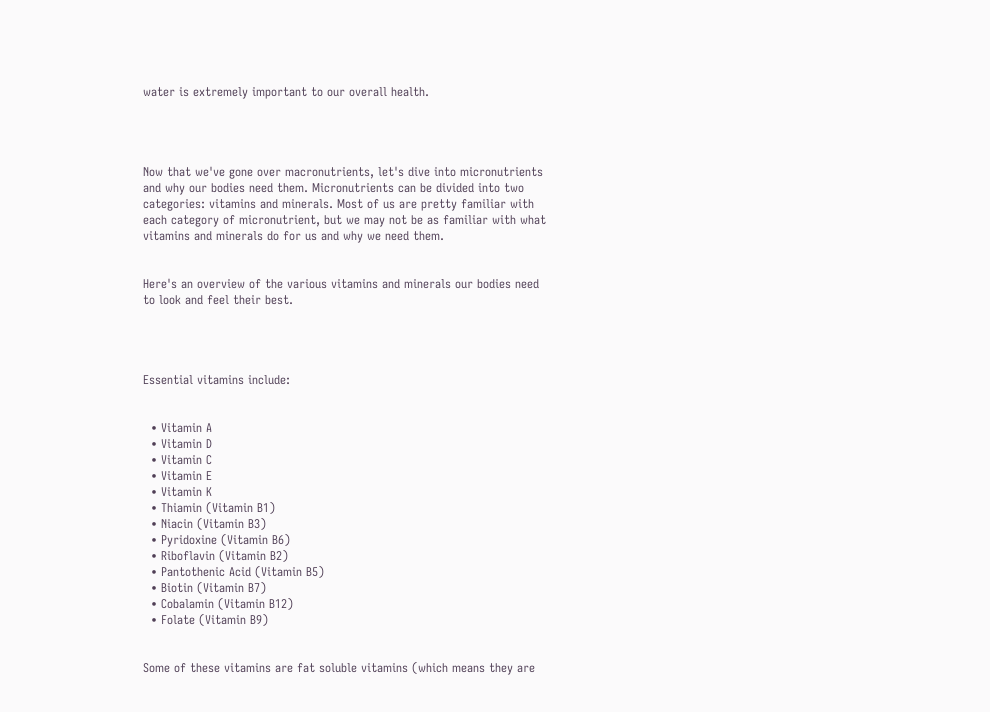water is extremely important to our overall health.




Now that we've gone over macronutrients, let's dive into micronutrients and why our bodies need them. Micronutrients can be divided into two categories: vitamins and minerals. Most of us are pretty familiar with each category of micronutrient, but we may not be as familiar with what vitamins and minerals do for us and why we need them.


Here's an overview of the various vitamins and minerals our bodies need to look and feel their best.




Essential vitamins include:


  • Vitamin A
  • Vitamin D
  • Vitamin C
  • Vitamin E
  • Vitamin K
  • Thiamin (Vitamin B1)
  • Niacin (Vitamin B3)
  • Pyridoxine (Vitamin B6)
  • Riboflavin (Vitamin B2)
  • Pantothenic Acid (Vitamin B5)
  • Biotin (Vitamin B7)
  • Cobalamin (Vitamin B12)
  • Folate (Vitamin B9)


Some of these vitamins are fat soluble vitamins (which means they are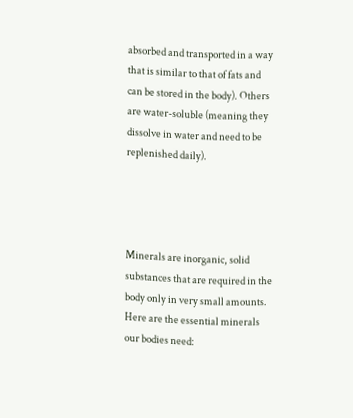absorbed and transported in a way that is similar to that of fats and can be stored in the body). Others are water-soluble (meaning they dissolve in water and need to be replenished daily).




Minerals are inorganic, solid substances that are required in the body only in very small amounts. Here are the essential minerals our bodies need: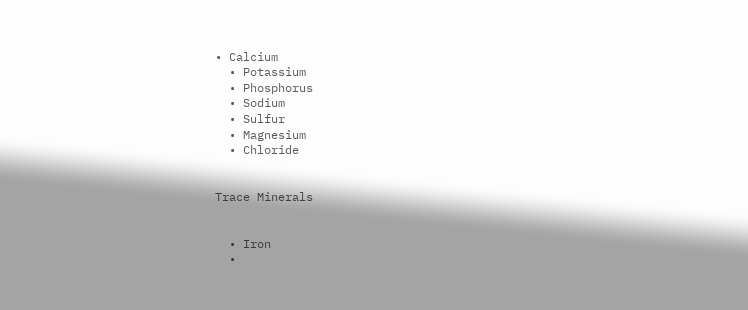• Calcium
  • Potassium
  • Phosphorus
  • Sodium
  • Sulfur
  • Magnesium
  • Chloride


Trace Minerals


  • Iron
  •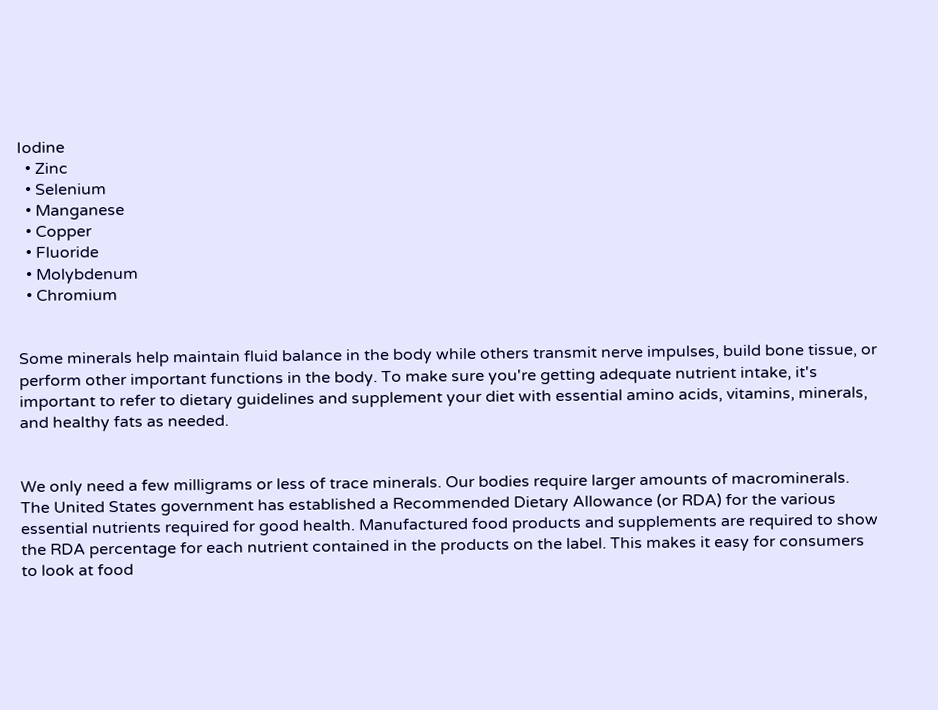Iodine
  • Zinc
  • Selenium
  • Manganese
  • Copper
  • Fluoride
  • Molybdenum
  • Chromium


Some minerals help maintain fluid balance in the body while others transmit nerve impulses, build bone tissue, or perform other important functions in the body. To make sure you're getting adequate nutrient intake, it's important to refer to dietary guidelines and supplement your diet with essential amino acids, vitamins, minerals, and healthy fats as needed.


We only need a few milligrams or less of trace minerals. Our bodies require larger amounts of macrominerals. The United States government has established a Recommended Dietary Allowance (or RDA) for the various essential nutrients required for good health. Manufactured food products and supplements are required to show the RDA percentage for each nutrient contained in the products on the label. This makes it easy for consumers to look at food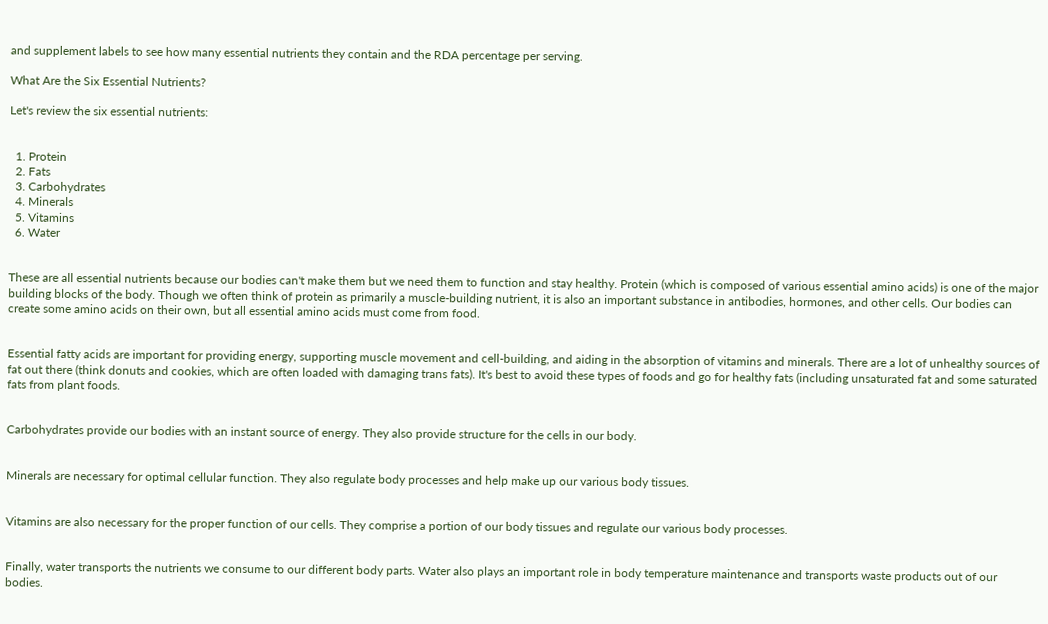and supplement labels to see how many essential nutrients they contain and the RDA percentage per serving.

What Are the Six Essential Nutrients?

Let's review the six essential nutrients:


  1. Protein
  2. Fats
  3. Carbohydrates
  4. Minerals
  5. Vitamins
  6. Water


These are all essential nutrients because our bodies can't make them but we need them to function and stay healthy. Protein (which is composed of various essential amino acids) is one of the major building blocks of the body. Though we often think of protein as primarily a muscle-building nutrient, it is also an important substance in antibodies, hormones, and other cells. Our bodies can create some amino acids on their own, but all essential amino acids must come from food.


Essential fatty acids are important for providing energy, supporting muscle movement and cell-building, and aiding in the absorption of vitamins and minerals. There are a lot of unhealthy sources of fat out there (think donuts and cookies, which are often loaded with damaging trans fats). It's best to avoid these types of foods and go for healthy fats (including unsaturated fat and some saturated fats from plant foods.


Carbohydrates provide our bodies with an instant source of energy. They also provide structure for the cells in our body.


Minerals are necessary for optimal cellular function. They also regulate body processes and help make up our various body tissues.


Vitamins are also necessary for the proper function of our cells. They comprise a portion of our body tissues and regulate our various body processes.


Finally, water transports the nutrients we consume to our different body parts. Water also plays an important role in body temperature maintenance and transports waste products out of our bodies.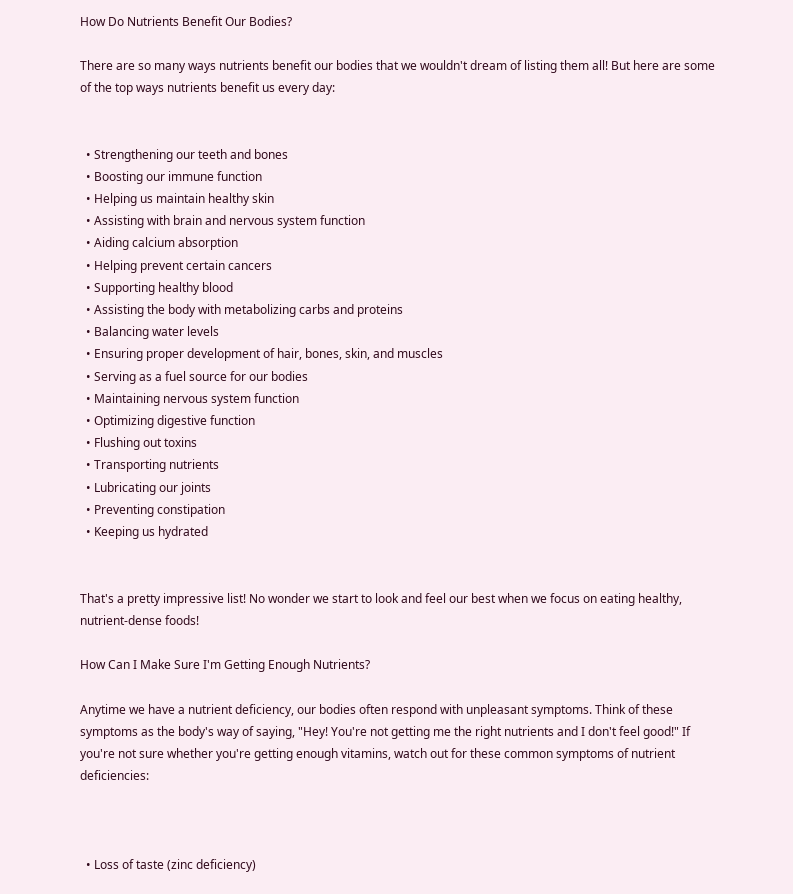How Do Nutrients Benefit Our Bodies?

There are so many ways nutrients benefit our bodies that we wouldn't dream of listing them all! But here are some of the top ways nutrients benefit us every day:


  • Strengthening our teeth and bones
  • Boosting our immune function
  • Helping us maintain healthy skin
  • Assisting with brain and nervous system function
  • Aiding calcium absorption
  • Helping prevent certain cancers
  • Supporting healthy blood
  • Assisting the body with metabolizing carbs and proteins
  • Balancing water levels
  • Ensuring proper development of hair, bones, skin, and muscles
  • Serving as a fuel source for our bodies
  • Maintaining nervous system function
  • Optimizing digestive function
  • Flushing out toxins
  • Transporting nutrients
  • Lubricating our joints
  • Preventing constipation
  • Keeping us hydrated


That's a pretty impressive list! No wonder we start to look and feel our best when we focus on eating healthy, nutrient-dense foods!

How Can I Make Sure I'm Getting Enough Nutrients?

Anytime we have a nutrient deficiency, our bodies often respond with unpleasant symptoms. Think of these symptoms as the body's way of saying, "Hey! You're not getting me the right nutrients and I don't feel good!" If you're not sure whether you're getting enough vitamins, watch out for these common symptoms of nutrient deficiencies:



  • Loss of taste (zinc deficiency)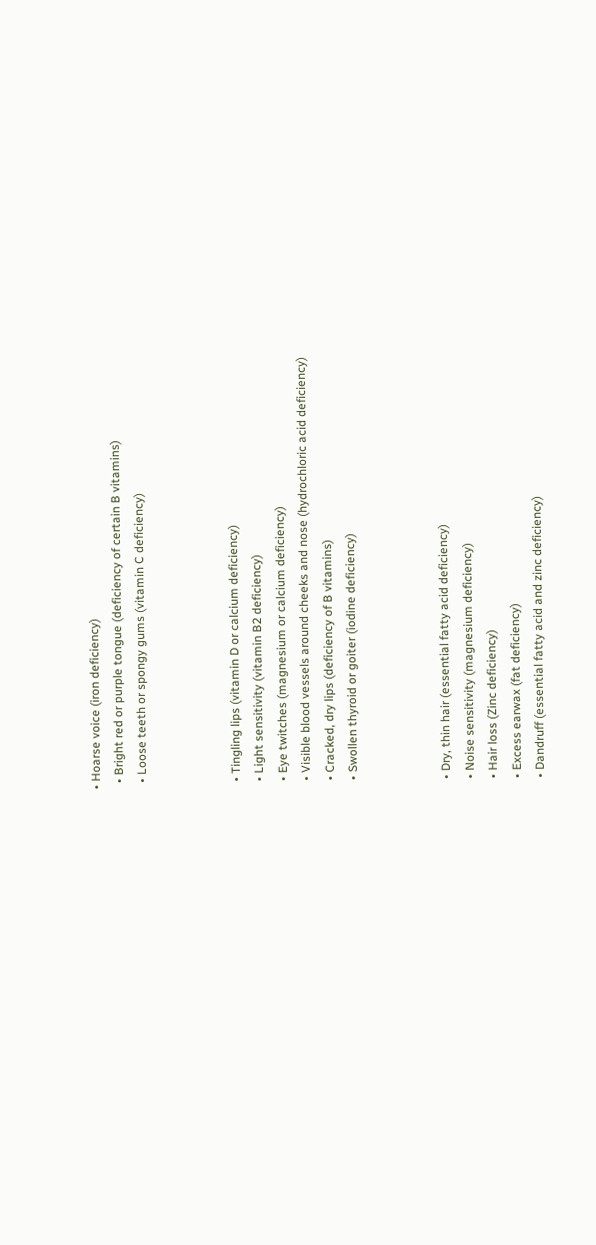• Hoarse voice (iron deficiency)
  • Bright red or purple tongue (deficiency of certain B vitamins)
  • Loose teeth or spongy gums (vitamin C deficiency)



  • Tingling lips (vitamin D or calcium deficiency)
  • Light sensitivity (vitamin B2 deficiency)
  • Eye twitches (magnesium or calcium deficiency)
  • Visible blood vessels around cheeks and nose (hydrochloric acid deficiency)
  • Cracked, dry lips (deficiency of B vitamins)
  • Swollen thyroid or goiter (iodine deficiency)



  • Dry, thin hair (essential fatty acid deficiency)
  • Noise sensitivity (magnesium deficiency)
  • Hair loss (Zinc deficiency)
  • Excess earwax (fat deficiency)
  • Dandruff (essential fatty acid and zinc deficiency)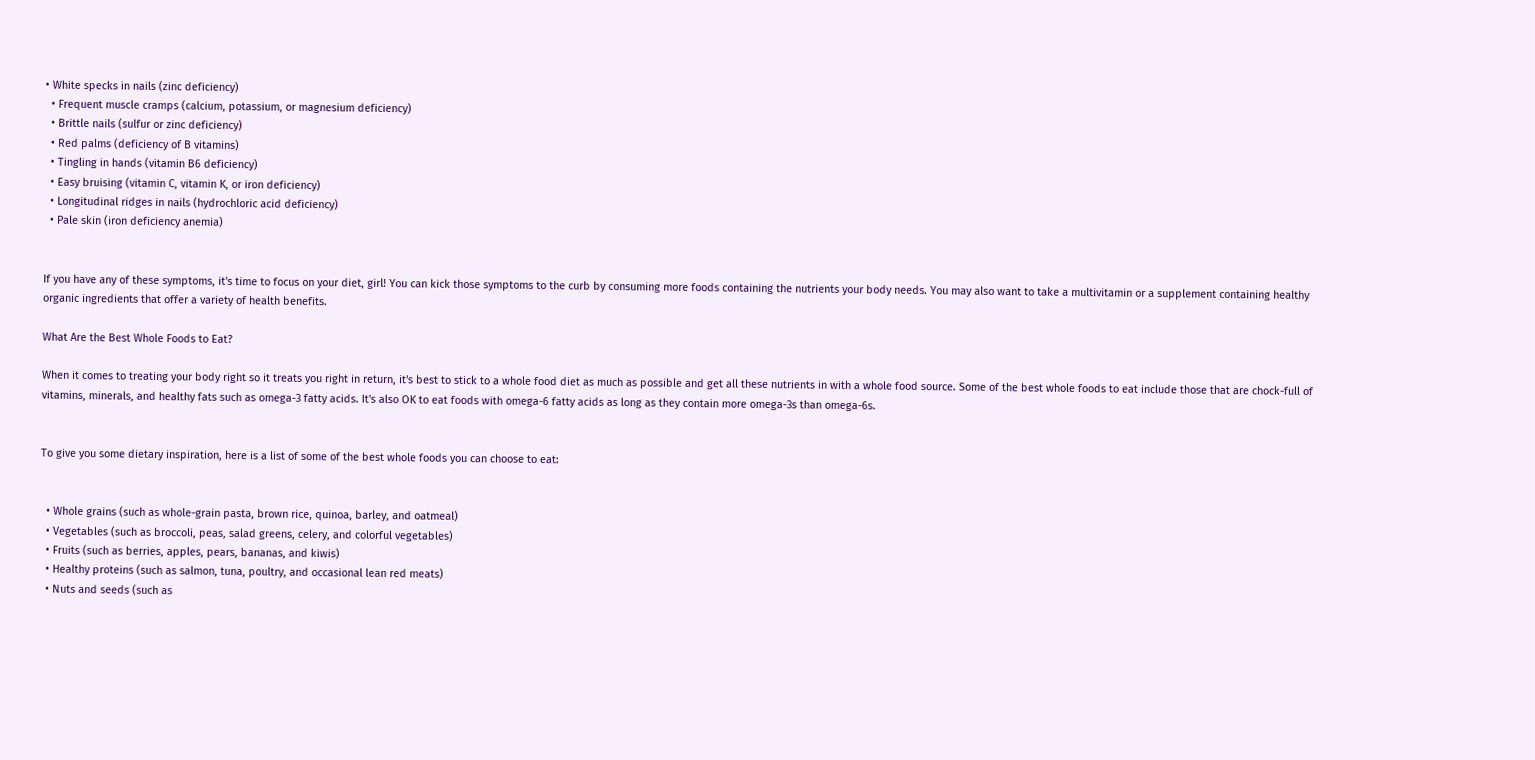• White specks in nails (zinc deficiency)
  • Frequent muscle cramps (calcium, potassium, or magnesium deficiency)
  • Brittle nails (sulfur or zinc deficiency)
  • Red palms (deficiency of B vitamins)
  • Tingling in hands (vitamin B6 deficiency)
  • Easy bruising (vitamin C, vitamin K, or iron deficiency)
  • Longitudinal ridges in nails (hydrochloric acid deficiency)
  • Pale skin (iron deficiency anemia)


If you have any of these symptoms, it's time to focus on your diet, girl! You can kick those symptoms to the curb by consuming more foods containing the nutrients your body needs. You may also want to take a multivitamin or a supplement containing healthy organic ingredients that offer a variety of health benefits.

What Are the Best Whole Foods to Eat?

When it comes to treating your body right so it treats you right in return, it's best to stick to a whole food diet as much as possible and get all these nutrients in with a whole food source. Some of the best whole foods to eat include those that are chock-full of vitamins, minerals, and healthy fats such as omega-3 fatty acids. It's also OK to eat foods with omega-6 fatty acids as long as they contain more omega-3s than omega-6s.


To give you some dietary inspiration, here is a list of some of the best whole foods you can choose to eat:


  • Whole grains (such as whole-grain pasta, brown rice, quinoa, barley, and oatmeal)
  • Vegetables (such as broccoli, peas, salad greens, celery, and colorful vegetables)
  • Fruits (such as berries, apples, pears, bananas, and kiwis)
  • Healthy proteins (such as salmon, tuna, poultry, and occasional lean red meats)
  • Nuts and seeds (such as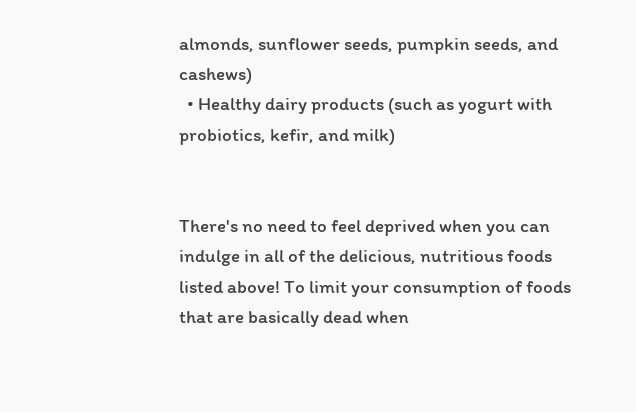almonds, sunflower seeds, pumpkin seeds, and cashews)
  • Healthy dairy products (such as yogurt with probiotics, kefir, and milk)


There's no need to feel deprived when you can indulge in all of the delicious, nutritious foods listed above! To limit your consumption of foods that are basically dead when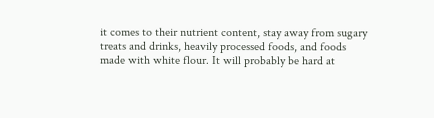it comes to their nutrient content, stay away from sugary treats and drinks, heavily processed foods, and foods made with white flour. It will probably be hard at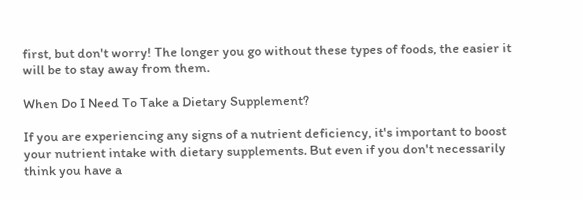first, but don't worry! The longer you go without these types of foods, the easier it will be to stay away from them.

When Do I Need To Take a Dietary Supplement?

If you are experiencing any signs of a nutrient deficiency, it's important to boost your nutrient intake with dietary supplements. But even if you don't necessarily think you have a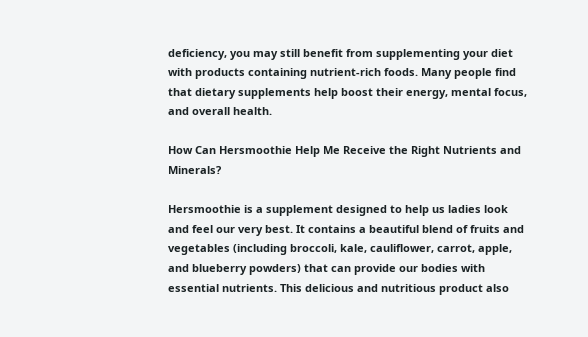deficiency, you may still benefit from supplementing your diet with products containing nutrient-rich foods. Many people find that dietary supplements help boost their energy, mental focus, and overall health.

How Can Hersmoothie Help Me Receive the Right Nutrients and Minerals?

Hersmoothie is a supplement designed to help us ladies look and feel our very best. It contains a beautiful blend of fruits and vegetables (including broccoli, kale, cauliflower, carrot, apple, and blueberry powders) that can provide our bodies with essential nutrients. This delicious and nutritious product also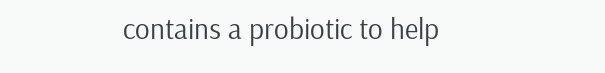contains a probiotic to help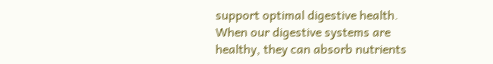support optimal digestive health. When our digestive systems are healthy, they can absorb nutrients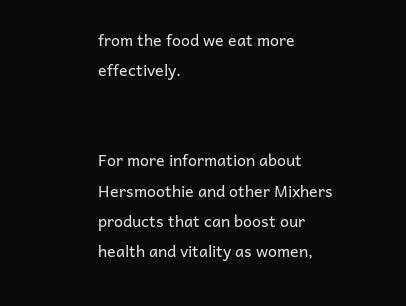from the food we eat more effectively.


For more information about Hersmoothie and other Mixhers products that can boost our health and vitality as women,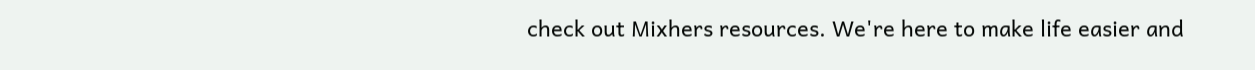check out Mixhers resources. We're here to make life easier and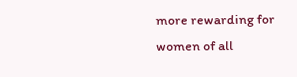more rewarding for women of all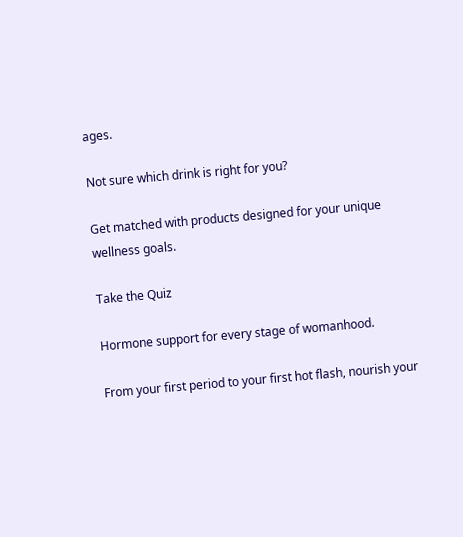ages.

Not sure which drink is right for you?

Get matched with products designed for your unique wellness goals.

Take the Quiz

Hormone support for every stage of womanhood.

From your first period to your first hot flash, nourish your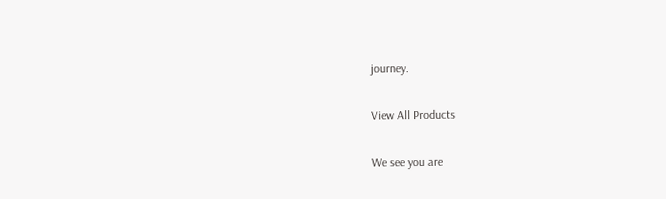journey.

View All Products

We see you are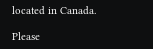located in Canada.

Please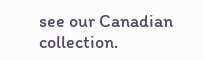see our Canadian collection.